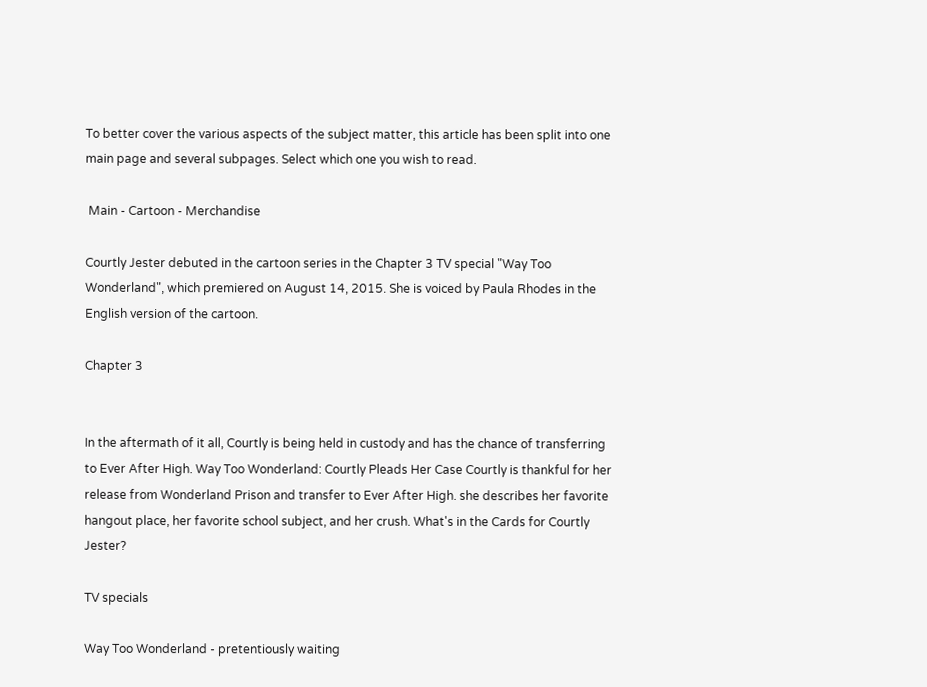To better cover the various aspects of the subject matter, this article has been split into one main page and several subpages. Select which one you wish to read.

 Main - Cartoon - Merchandise

Courtly Jester debuted in the cartoon series in the Chapter 3 TV special "Way Too Wonderland", which premiered on August 14, 2015. She is voiced by Paula Rhodes in the English version of the cartoon.

Chapter 3


In the aftermath of it all, Courtly is being held in custody and has the chance of transferring to Ever After High. Way Too Wonderland: Courtly Pleads Her Case Courtly is thankful for her release from Wonderland Prison and transfer to Ever After High. she describes her favorite hangout place, her favorite school subject, and her crush. What's in the Cards for Courtly Jester?

TV specials

Way Too Wonderland - pretentiously waiting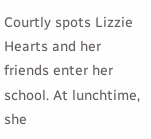Courtly spots Lizzie Hearts and her friends enter her school. At lunchtime, she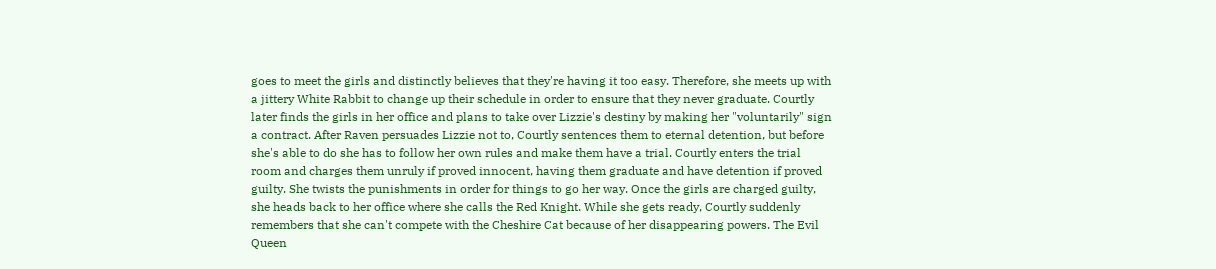goes to meet the girls and distinctly believes that they're having it too easy. Therefore, she meets up with a jittery White Rabbit to change up their schedule in order to ensure that they never graduate. Courtly later finds the girls in her office and plans to take over Lizzie's destiny by making her "voluntarily" sign a contract. After Raven persuades Lizzie not to, Courtly sentences them to eternal detention, but before she's able to do she has to follow her own rules and make them have a trial. Courtly enters the trial room and charges them unruly if proved innocent, having them graduate and have detention if proved guilty. She twists the punishments in order for things to go her way. Once the girls are charged guilty, she heads back to her office where she calls the Red Knight. While she gets ready, Courtly suddenly remembers that she can't compete with the Cheshire Cat because of her disappearing powers. The Evil Queen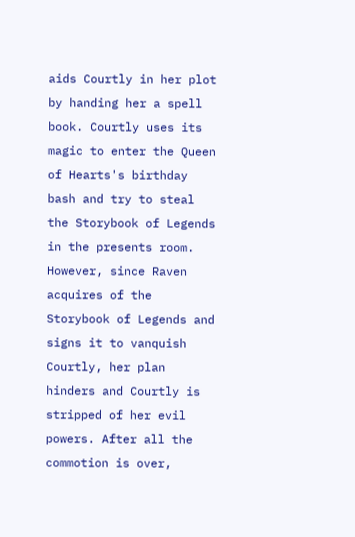aids Courtly in her plot by handing her a spell book. Courtly uses its magic to enter the Queen of Hearts's birthday bash and try to steal the Storybook of Legends in the presents room. However, since Raven acquires of the Storybook of Legends and signs it to vanquish Courtly, her plan hinders and Courtly is stripped of her evil powers. After all the commotion is over,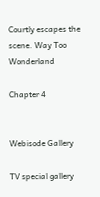Courtly escapes the scene. Way Too Wonderland

Chapter 4


Webisode Gallery

TV special gallery